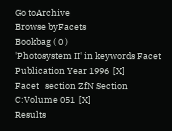Go toArchive
Browse byFacets
Bookbag ( 0 )
'Photosystem II' in keywords Facet   Publication Year 1996  [X]
Facet   section ZfN Section C:Volume 051  [X]
Results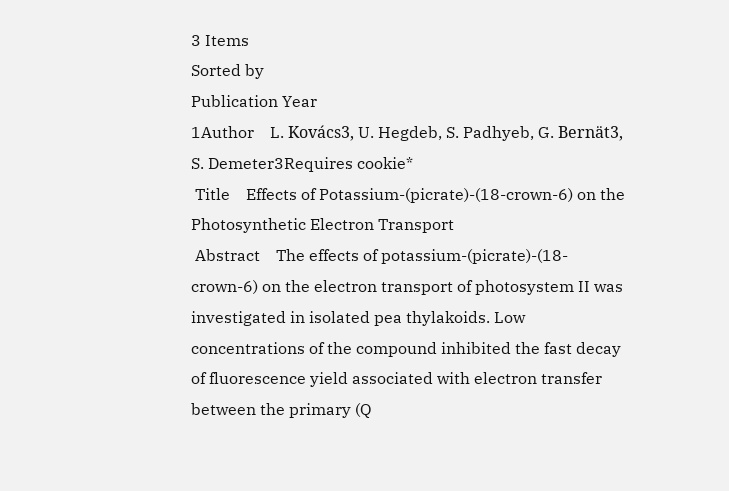3 Items
Sorted by
Publication Year
1Author    L. Kovács3, U. Hegdeb, S. Padhyeb, G. Bernät3, S. Demeter3Requires cookie*
 Title    Effects of Potassium-(picrate)-(18-crown-6) on the Photosynthetic Electron Transport
 Abstract    The effects of potassium-(picrate)-(18-crown-6) on the electron transport of photosystem II was investigated in isolated pea thylakoids. Low concentrations of the compound inhibited the fast decay of fluorescence yield associated with electron transfer between the primary (Q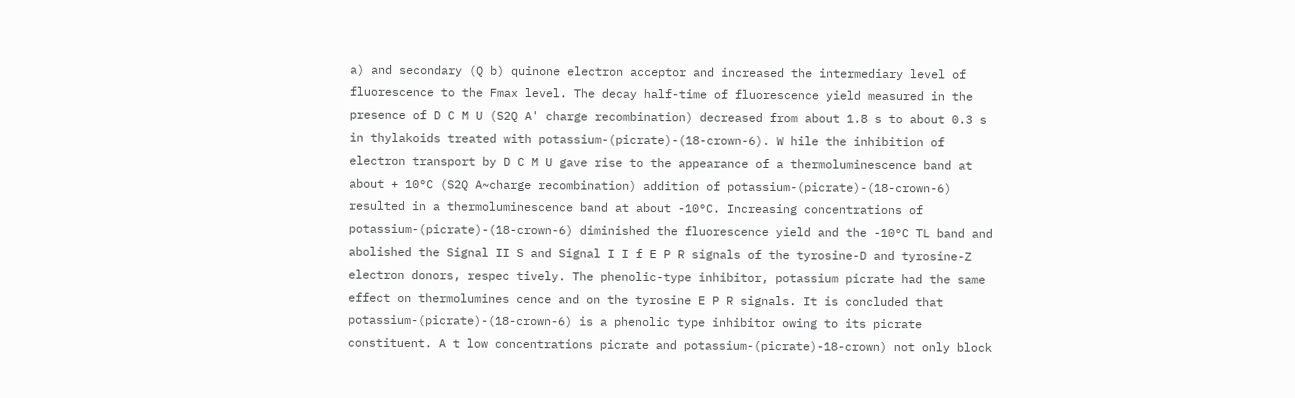a) and secondary (Q b) quinone electron acceptor and increased the intermediary level of fluorescence to the Fmax level. The decay half-time of fluorescence yield measured in the presence of D C M U (S2Q A' charge recombination) decreased from about 1.8 s to about 0.3 s in thylakoids treated with potassium-(picrate)-(18-crown-6). W hile the inhibition of electron transport by D C M U gave rise to the appearance of a thermoluminescence band at about + 10°C (S2Q A~charge recombination) addition of potassium-(picrate)-(18-crown-6) resulted in a thermoluminescence band at about -10°C. Increasing concentrations of potassium-(picrate)-(18-crown-6) diminished the fluorescence yield and the -10°C TL band and abolished the Signal II S and Signal I I f E P R signals of the tyrosine-D and tyrosine-Z electron donors, respec tively. The phenolic-type inhibitor, potassium picrate had the same effect on thermolumines cence and on the tyrosine E P R signals. It is concluded that potassium-(picrate)-(18-crown-6) is a phenolic type inhibitor owing to its picrate constituent. A t low concentrations picrate and potassium-(picrate)-18-crown) not only block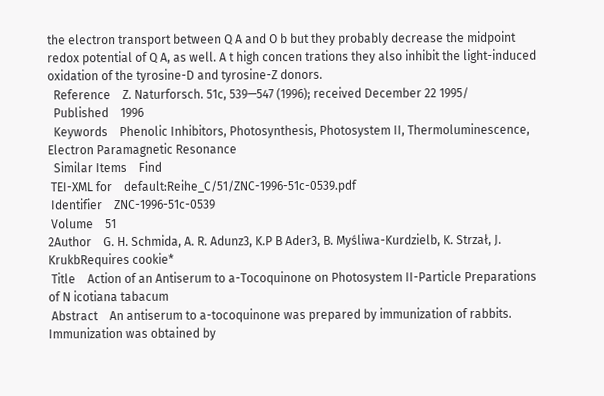the electron transport between Q A and O b but they probably decrease the midpoint redox potential of Q A, as well. A t high concen trations they also inhibit the light-induced oxidation of the tyrosine-D and tyrosine-Z donors.
  Reference    Z. Naturforsch. 51c, 539—547 (1996); received December 22 1995/
  Published    1996
  Keywords    Phenolic Inhibitors, Photosynthesis, Photosystem II, Thermoluminescence, Electron Paramagnetic Resonance
  Similar Items    Find
 TEI-XML for    default:Reihe_C/51/ZNC-1996-51c-0539.pdf
 Identifier    ZNC-1996-51c-0539
 Volume    51
2Author    G. H. Schmida, A. R. Adunz3, K.P B Ader3, B. Myśliwa-Kurdzielb, K. Strzał, J. KrukbRequires cookie*
 Title    Action of an Antiserum to a-Tocoquinone on Photosystem II-Particle Preparations of N icotiana tabacum
 Abstract    An antiserum to a-tocoquinone was prepared by immunization of rabbits. Immunization was obtained by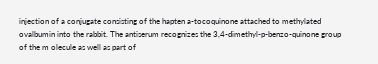injection of a conjugate consisting of the hapten a-tocoquinone attached to methylated ovalbumin into the rabbit. The antiserum recognizes the 3,4-dimethyl-p-benzo-quinone group of the m olecule as well as part of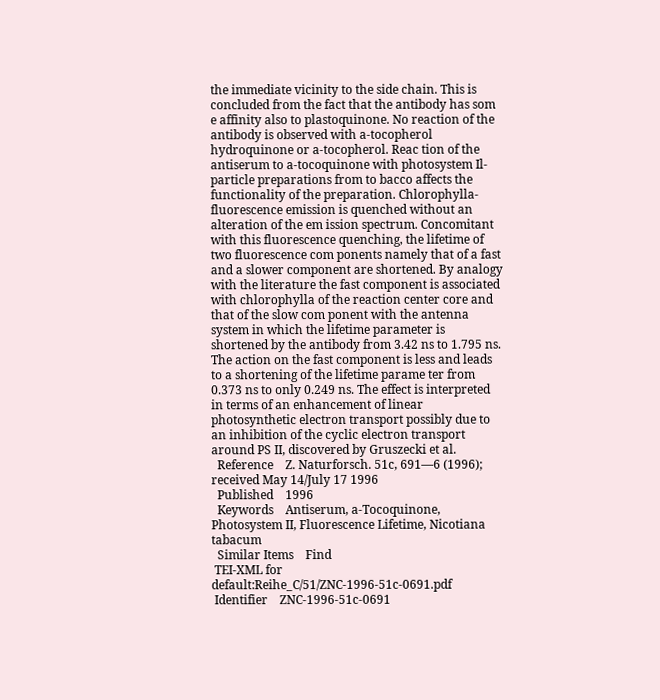the immediate vicinity to the side chain. This is concluded from the fact that the antibody has som e affinity also to plastoquinone. No reaction of the antibody is observed with a-tocopherol hydroquinone or a-tocopherol. Reac tion of the antiserum to a-tocoquinone with photosystem Il-particle preparations from to bacco affects the functionality of the preparation. Chlorophylla-fluorescence emission is quenched without an alteration of the em ission spectrum. Concomitant with this fluorescence quenching, the lifetime of two fluorescence com ponents namely that of a fast and a slower component are shortened. By analogy with the literature the fast component is associated with chlorophylla of the reaction center core and that of the slow com ponent with the antenna system in which the lifetime parameter is shortened by the antibody from 3.42 ns to 1.795 ns. The action on the fast component is less and leads to a shortening of the lifetime parame ter from 0.373 ns to only 0.249 ns. The effect is interpreted in terms of an enhancement of linear photosynthetic electron transport possibly due to an inhibition of the cyclic electron transport around PS II, discovered by Gruszecki et al.
  Reference    Z. Naturforsch. 51c, 691—6 (1996); received May 14/July 17 1996
  Published    1996
  Keywords    Antiserum, a-Tocoquinone, Photosystem II, Fluorescence Lifetime, Nicotiana tabacum
  Similar Items    Find
 TEI-XML for    default:Reihe_C/51/ZNC-1996-51c-0691.pdf
 Identifier    ZNC-1996-51c-0691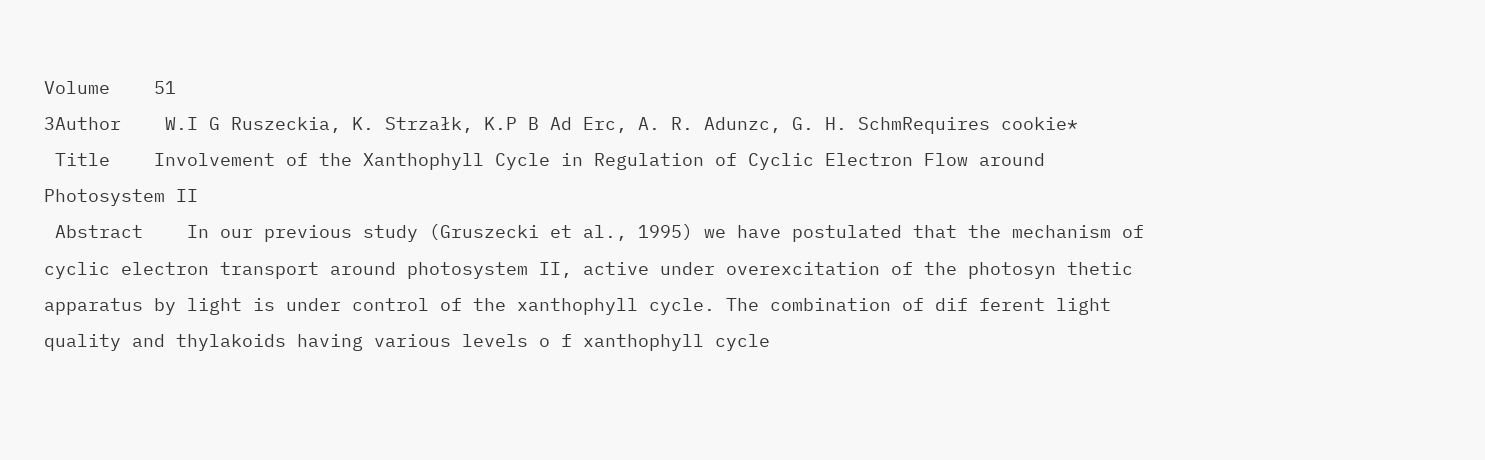Volume    51
3Author    W.I G Ruszeckia, K. Strzałk, K.P B Ad Erc, A. R. Adunzc, G. H. SchmRequires cookie*
 Title    Involvement of the Xanthophyll Cycle in Regulation of Cyclic Electron Flow around Photosystem II
 Abstract    In our previous study (Gruszecki et al., 1995) we have postulated that the mechanism of cyclic electron transport around photosystem II, active under overexcitation of the photosyn thetic apparatus by light is under control of the xanthophyll cycle. The combination of dif ferent light quality and thylakoids having various levels o f xanthophyll cycle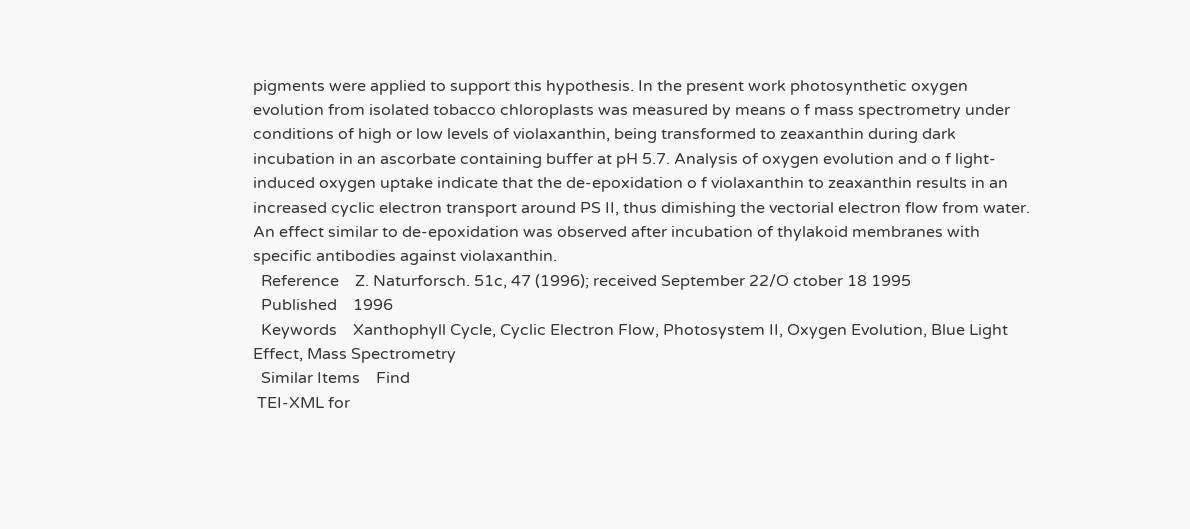pigments were applied to support this hypothesis. In the present work photosynthetic oxygen evolution from isolated tobacco chloroplasts was measured by means o f mass spectrometry under conditions of high or low levels of violaxanthin, being transformed to zeaxanthin during dark incubation in an ascorbate containing buffer at pH 5.7. Analysis of oxygen evolution and o f light-induced oxygen uptake indicate that the de-epoxidation o f violaxanthin to zeaxanthin results in an increased cyclic electron transport around PS II, thus dimishing the vectorial electron flow from water. An effect similar to de-epoxidation was observed after incubation of thylakoid membranes with specific antibodies against violaxanthin.
  Reference    Z. Naturforsch. 51c, 47 (1996); received September 22/O ctober 18 1995
  Published    1996
  Keywords    Xanthophyll Cycle, Cyclic Electron Flow, Photosystem II, Oxygen Evolution, Blue Light Effect, Mass Spectrometry
  Similar Items    Find
 TEI-XML for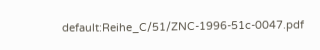default:Reihe_C/51/ZNC-1996-51c-0047.pdf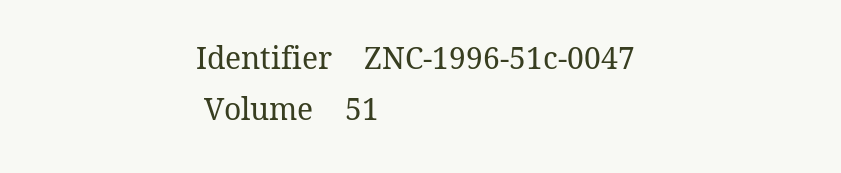Identifier    ZNC-1996-51c-0047
 Volume    51